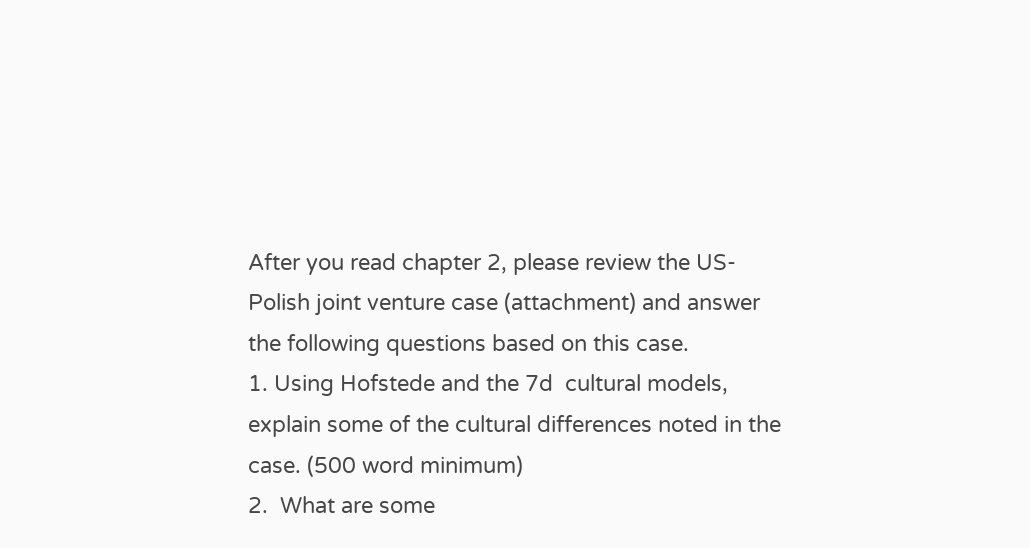After you read chapter 2, please review the US-Polish joint venture case (attachment) and answer the following questions based on this case.
1. Using Hofstede and the 7d  cultural models, explain some of the cultural differences noted in the case. (500 word minimum)
2.  What are some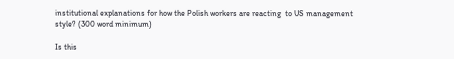institutional explanations for how the Polish workers are reacting  to US management style? (300 word minimum)

Is this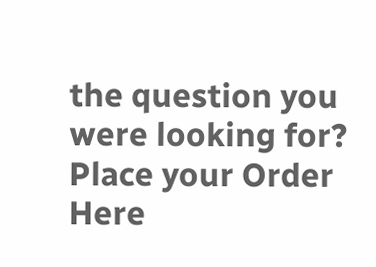the question you were looking for? Place your Order Here